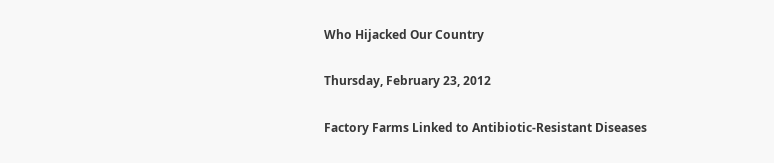Who Hijacked Our Country

Thursday, February 23, 2012

Factory Farms Linked to Antibiotic-Resistant Diseases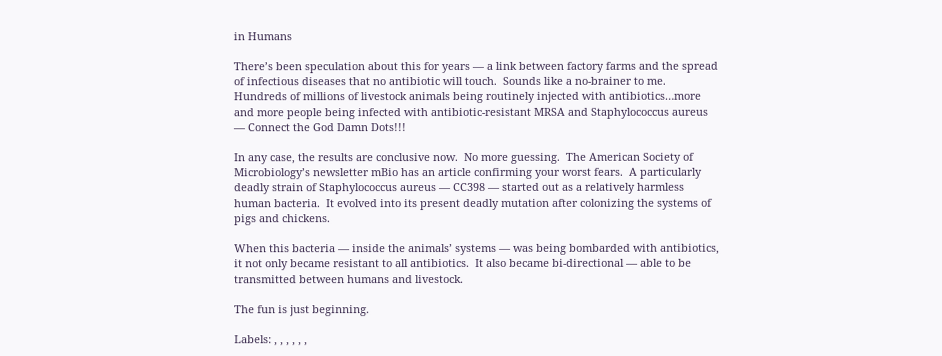in Humans

There’s been speculation about this for years — a link between factory farms and the spread of infectious diseases that no antibiotic will touch.  Sounds like a no-brainer to me.  Hundreds of millions of livestock animals being routinely injected with antibiotics…more and more people being infected with antibiotic-resistant MRSA and Staphylococcus aureus — Connect the God Damn Dots!!!

In any case, the results are conclusive now.  No more guessing.  The American Society of Microbiology’s newsletter mBio has an article confirming your worst fears.  A particularly deadly strain of Staphylococcus aureus — CC398 — started out as a relatively harmless human bacteria.  It evolved into its present deadly mutation after colonizing the systems of pigs and chickens.

When this bacteria — inside the animals’ systems — was being bombarded with antibiotics, it not only became resistant to all antibiotics.  It also became bi-directional — able to be transmitted between humans and livestock.

The fun is just beginning.

Labels: , , , , , ,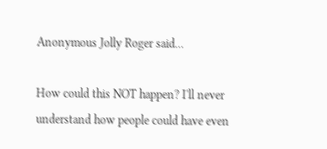Anonymous Jolly Roger said...

How could this NOT happen? I'll never understand how people could have even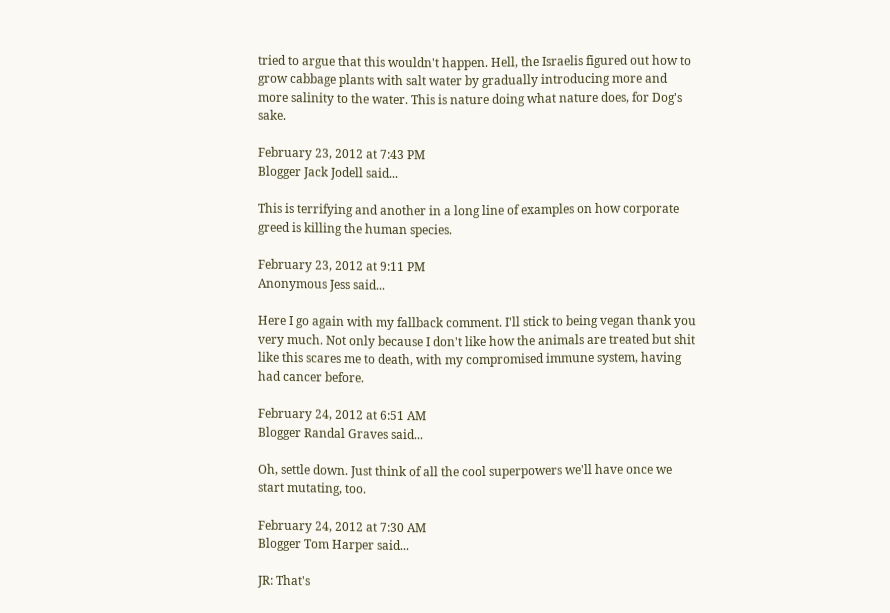tried to argue that this wouldn't happen. Hell, the Israelis figured out how to grow cabbage plants with salt water by gradually introducing more and more salinity to the water. This is nature doing what nature does, for Dog's sake.

February 23, 2012 at 7:43 PM
Blogger Jack Jodell said...

This is terrifying and another in a long line of examples on how corporate greed is killing the human species.

February 23, 2012 at 9:11 PM
Anonymous Jess said...

Here I go again with my fallback comment. I'll stick to being vegan thank you very much. Not only because I don't like how the animals are treated but shit like this scares me to death, with my compromised immune system, having had cancer before.

February 24, 2012 at 6:51 AM
Blogger Randal Graves said...

Oh, settle down. Just think of all the cool superpowers we'll have once we start mutating, too.

February 24, 2012 at 7:30 AM
Blogger Tom Harper said...

JR: That's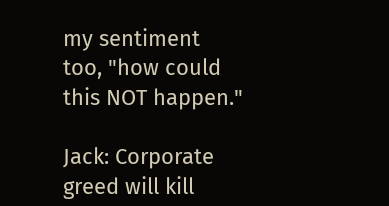my sentiment too, "how could this NOT happen."

Jack: Corporate greed will kill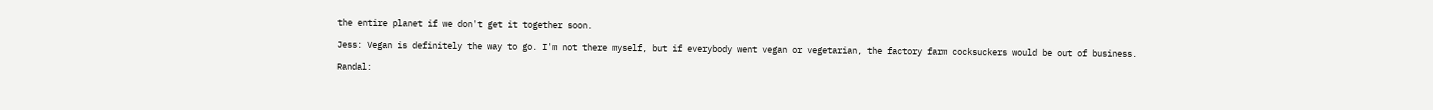the entire planet if we don't get it together soon.

Jess: Vegan is definitely the way to go. I'm not there myself, but if everybody went vegan or vegetarian, the factory farm cocksuckers would be out of business.

Randal: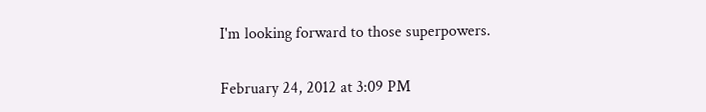I'm looking forward to those superpowers.

February 24, 2012 at 3:09 PM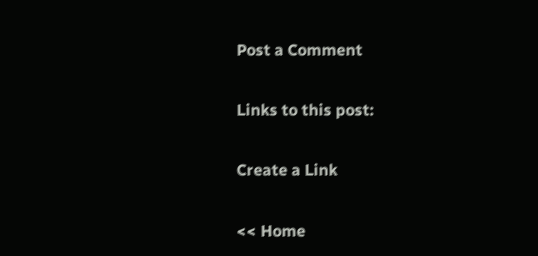Post a Comment

Links to this post:

Create a Link

<< Home